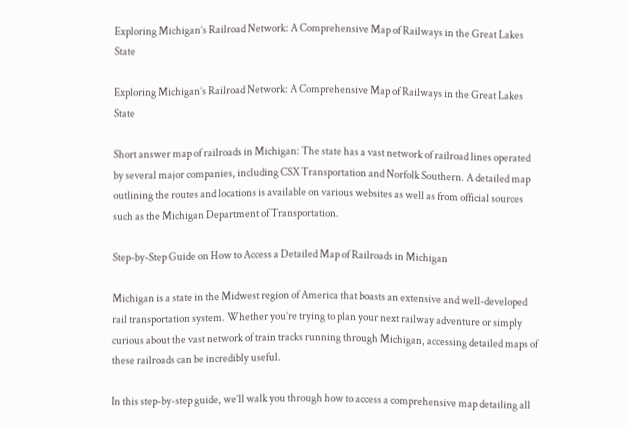Exploring Michigan’s Railroad Network: A Comprehensive Map of Railways in the Great Lakes State

Exploring Michigan’s Railroad Network: A Comprehensive Map of Railways in the Great Lakes State

Short answer map of railroads in Michigan: The state has a vast network of railroad lines operated by several major companies, including CSX Transportation and Norfolk Southern. A detailed map outlining the routes and locations is available on various websites as well as from official sources such as the Michigan Department of Transportation.

Step-by-Step Guide on How to Access a Detailed Map of Railroads in Michigan

Michigan is a state in the Midwest region of America that boasts an extensive and well-developed rail transportation system. Whether you’re trying to plan your next railway adventure or simply curious about the vast network of train tracks running through Michigan, accessing detailed maps of these railroads can be incredibly useful.

In this step-by-step guide, we’ll walk you through how to access a comprehensive map detailing all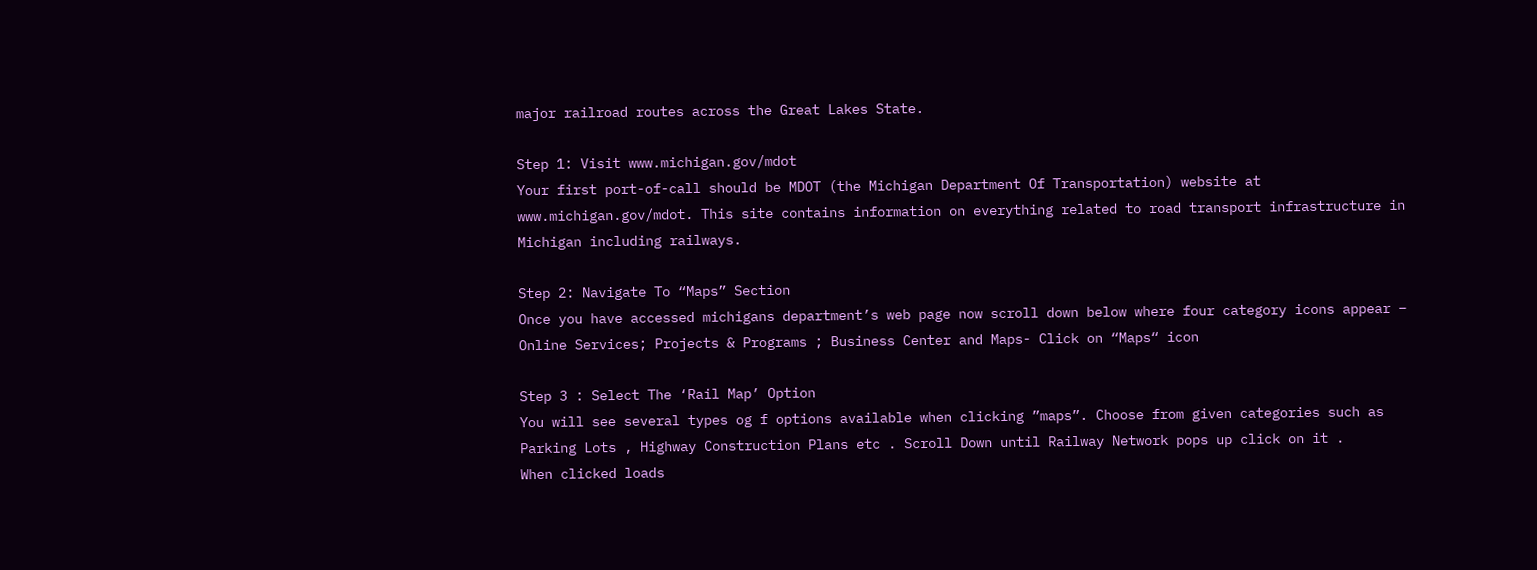major railroad routes across the Great Lakes State.

Step 1: Visit www.michigan.gov/mdot
Your first port-of-call should be MDOT (the Michigan Department Of Transportation) website at www.michigan.gov/mdot. This site contains information on everything related to road transport infrastructure in Michigan including railways.

Step 2: Navigate To “Maps” Section
Once you have accessed michigans department’s web page now scroll down below where four category icons appear – Online Services; Projects & Programs ; Business Center and Maps- Click on “Maps“ icon

Step 3 : Select The ‘Rail Map’ Option
You will see several types og f options available when clicking ”maps”. Choose from given categories such as Parking Lots , Highway Construction Plans etc . Scroll Down until Railway Network pops up click on it .
When clicked loads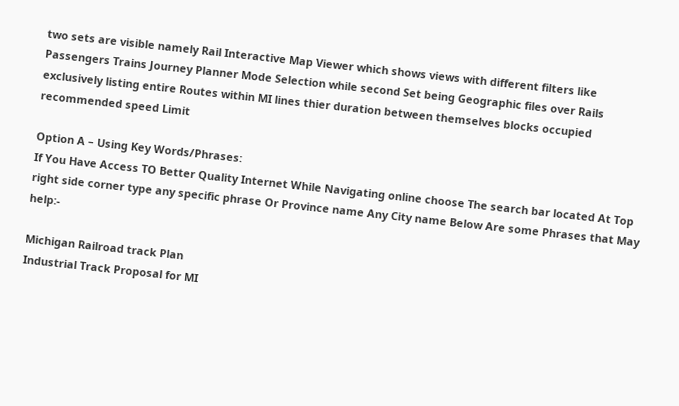two sets are visible namely Rail Interactive Map Viewer which shows views with different filters like Passengers Trains Journey Planner Mode Selection while second Set being Geographic files over Rails exclusively listing entire Routes within MI lines thier duration between themselves blocks occupied recommended speed Limit

Option A – Using Key Words/Phrases:
If You Have Access TO Better Quality Internet While Navigating online choose The search bar located At Top right side corner type any specific phrase Or Province name Any City name Below Are some Phrases that May help:-

Michigan Railroad track Plan
Industrial Track Proposal for MI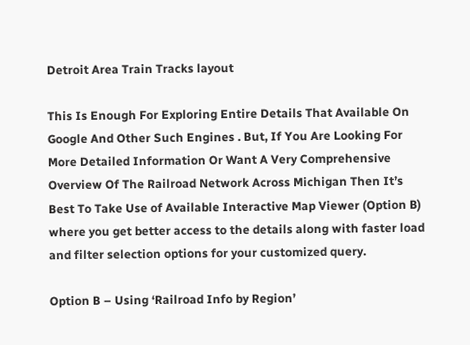Detroit Area Train Tracks layout

This Is Enough For Exploring Entire Details That Available On Google And Other Such Engines . But, If You Are Looking For More Detailed Information Or Want A Very Comprehensive Overview Of The Railroad Network Across Michigan Then It’s Best To Take Use of Available Interactive Map Viewer (Option B) where you get better access to the details along with faster load and filter selection options for your customized query.

Option B – Using ‘Railroad Info by Region’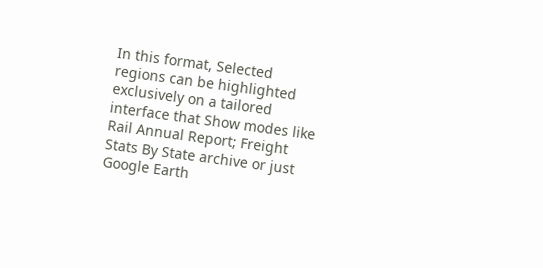In this format, Selected regions can be highlighted exclusively on a tailored interface that Show modes like Rail Annual Report; Freight Stats By State archive or just Google Earth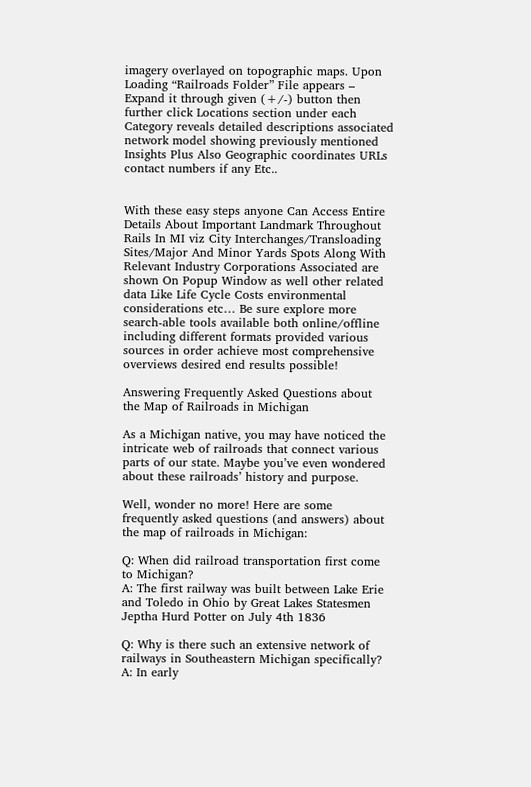imagery overlayed on topographic maps. Upon Loading “Railroads Folder” File appears – Expand it through given (+/-) button then further click Locations section under each Category reveals detailed descriptions associated network model showing previously mentioned Insights Plus Also Geographic coordinates URLs contact numbers if any Etc..


With these easy steps anyone Can Access Entire Details About Important Landmark Throughout Rails In MI viz City Interchanges/Transloading Sites/Major And Minor Yards Spots Along With Relevant Industry Corporations Associated are shown On Popup Window as well other related data Like Life Cycle Costs environmental considerations etc… Be sure explore more search-able tools available both online/offline including different formats provided various sources in order achieve most comprehensive overviews desired end results possible!

Answering Frequently Asked Questions about the Map of Railroads in Michigan

As a Michigan native, you may have noticed the intricate web of railroads that connect various parts of our state. Maybe you’ve even wondered about these railroads’ history and purpose.

Well, wonder no more! Here are some frequently asked questions (and answers) about the map of railroads in Michigan:

Q: When did railroad transportation first come to Michigan?
A: The first railway was built between Lake Erie and Toledo in Ohio by Great Lakes Statesmen Jeptha Hurd Potter on July 4th 1836

Q: Why is there such an extensive network of railways in Southeastern Michigan specifically?
A: In early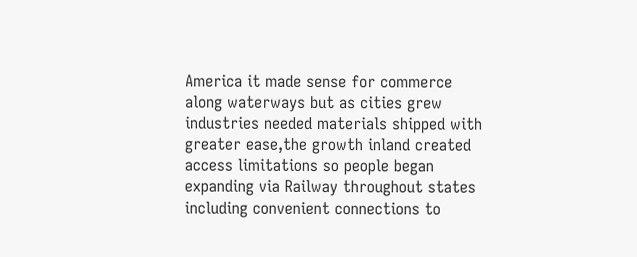America it made sense for commerce along waterways but as cities grew industries needed materials shipped with greater ease,the growth inland created access limitations so people began expanding via Railway throughout states including convenient connections to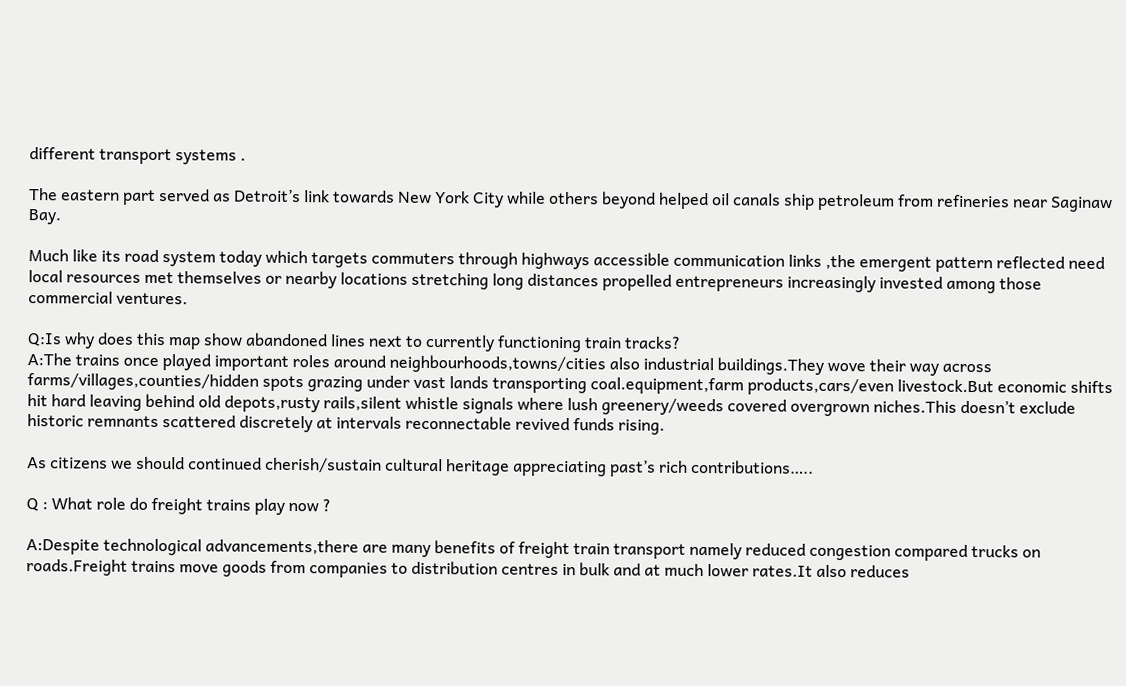different transport systems .

The eastern part served as Detroit’s link towards New York City while others beyond helped oil canals ship petroleum from refineries near Saginaw Bay.

Much like its road system today which targets commuters through highways accessible communication links ,the emergent pattern reflected need local resources met themselves or nearby locations stretching long distances propelled entrepreneurs increasingly invested among those commercial ventures.

Q:Is why does this map show abandoned lines next to currently functioning train tracks?
A:The trains once played important roles around neighbourhoods,towns/cities also industrial buildings.They wove their way across farms/villages,counties/hidden spots grazing under vast lands transporting coal.equipment,farm products,cars/even livestock.But economic shifts hit hard leaving behind old depots,rusty rails,silent whistle signals where lush greenery/weeds covered overgrown niches.This doesn’t exclude historic remnants scattered discretely at intervals reconnectable revived funds rising.

As citizens we should continued cherish/sustain cultural heritage appreciating past’s rich contributions…..

Q : What role do freight trains play now ?

A:Despite technological advancements,there are many benefits of freight train transport namely reduced congestion compared trucks on roads.Freight trains move goods from companies to distribution centres in bulk and at much lower rates.It also reduces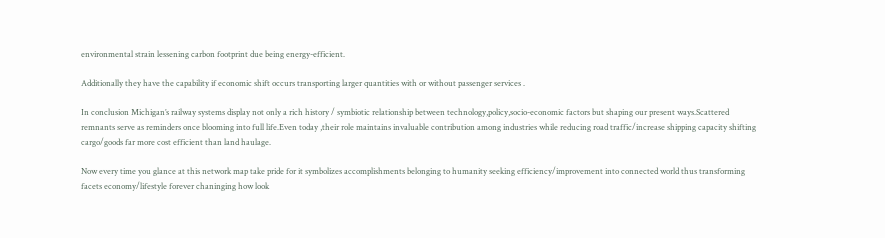environmental strain lessening carbon footprint due being energy-efficient.

Additionally they have the capability if economic shift occurs transporting larger quantities with or without passenger services .

In conclusion Michigan’s railway systems display not only a rich history / symbiotic relationship between technology,policy,socio-economic factors but shaping our present ways.Scattered remnants serve as reminders once blooming into full life.Even today ,their role maintains invaluable contribution among industries while reducing road traffic/increase shipping capacity shifting cargo/goods far more cost efficient than land haulage.

Now every time you glance at this network map take pride for it symbolizes accomplishments belonging to humanity seeking efficiency/improvement into connected world thus transforming facets economy/lifestyle forever chaninging how look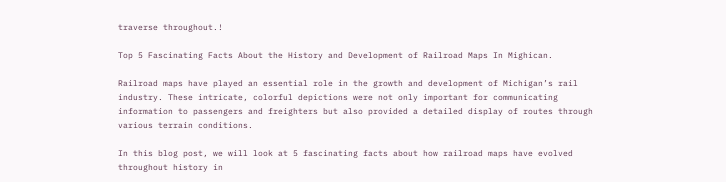traverse throughout.!

Top 5 Fascinating Facts About the History and Development of Railroad Maps In Mighican.

Railroad maps have played an essential role in the growth and development of Michigan’s rail industry. These intricate, colorful depictions were not only important for communicating information to passengers and freighters but also provided a detailed display of routes through various terrain conditions.

In this blog post, we will look at 5 fascinating facts about how railroad maps have evolved throughout history in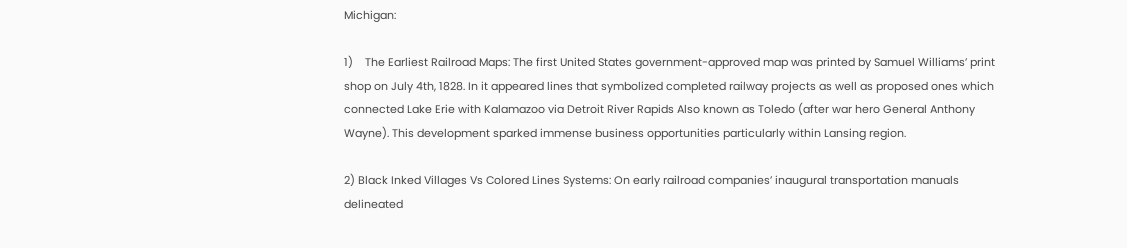Michigan:

1)    The Earliest Railroad Maps: The first United States government-approved map was printed by Samuel Williams’ print shop on July 4th, 1828. In it appeared lines that symbolized completed railway projects as well as proposed ones which connected Lake Erie with Kalamazoo via Detroit River Rapids Also known as Toledo (after war hero General Anthony Wayne). This development sparked immense business opportunities particularly within Lansing region.

2) Black Inked Villages Vs Colored Lines Systems: On early railroad companies’ inaugural transportation manuals delineated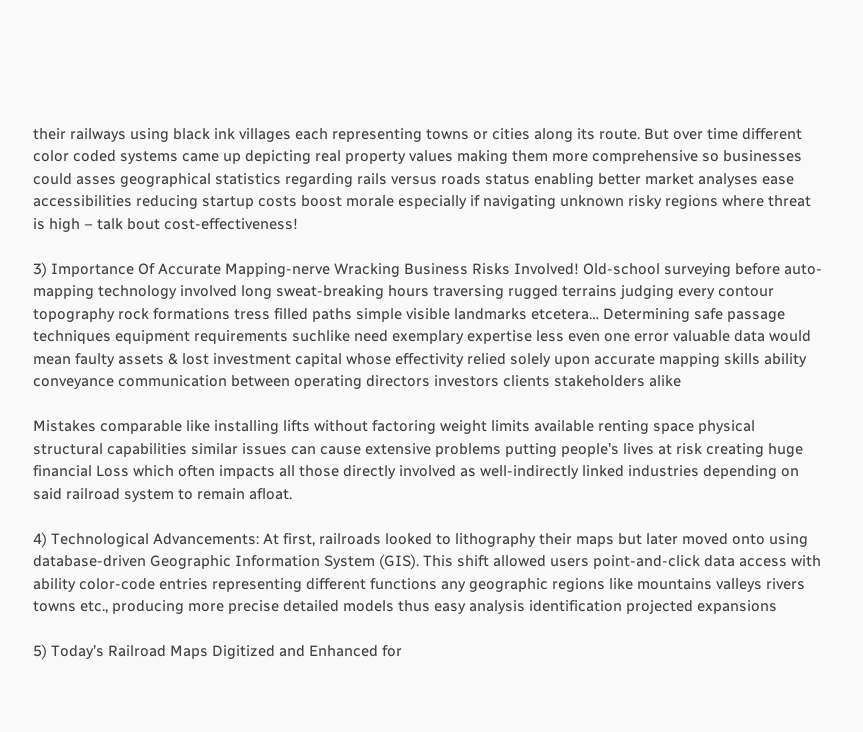their railways using black ink villages each representing towns or cities along its route. But over time different color coded systems came up depicting real property values making them more comprehensive so businesses could asses geographical statistics regarding rails versus roads status enabling better market analyses ease accessibilities reducing startup costs boost morale especially if navigating unknown risky regions where threat is high – talk bout cost-effectiveness!

3) Importance Of Accurate Mapping-nerve Wracking Business Risks Involved! Old-school surveying before auto-mapping technology involved long sweat-breaking hours traversing rugged terrains judging every contour topography rock formations tress filled paths simple visible landmarks etcetera… Determining safe passage techniques equipment requirements suchlike need exemplary expertise less even one error valuable data would mean faulty assets & lost investment capital whose effectivity relied solely upon accurate mapping skills ability conveyance communication between operating directors investors clients stakeholders alike

Mistakes comparable like installing lifts without factoring weight limits available renting space physical structural capabilities similar issues can cause extensive problems putting people’s lives at risk creating huge financial Loss which often impacts all those directly involved as well-indirectly linked industries depending on said railroad system to remain afloat.

4) Technological Advancements: At first, railroads looked to lithography their maps but later moved onto using database-driven Geographic Information System (GIS). This shift allowed users point-and-click data access with ability color-code entries representing different functions any geographic regions like mountains valleys rivers towns etc., producing more precise detailed models thus easy analysis identification projected expansions

5) Today’s Railroad Maps Digitized and Enhanced for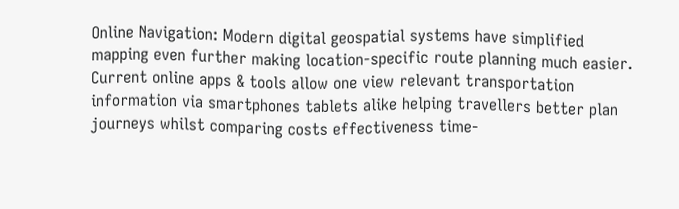Online Navigation: Modern digital geospatial systems have simplified mapping even further making location-specific route planning much easier. Current online apps & tools allow one view relevant transportation information via smartphones tablets alike helping travellers better plan journeys whilst comparing costs effectiveness time-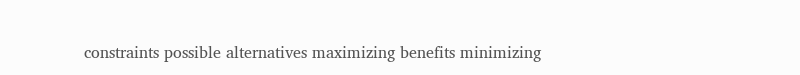constraints possible alternatives maximizing benefits minimizing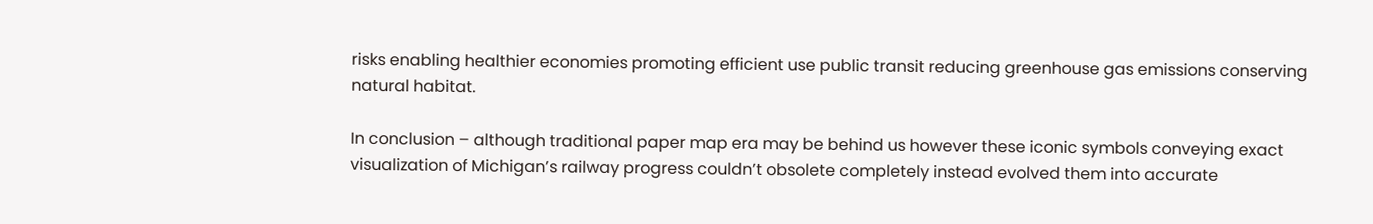risks enabling healthier economies promoting efficient use public transit reducing greenhouse gas emissions conserving natural habitat.

In conclusion – although traditional paper map era may be behind us however these iconic symbols conveying exact visualization of Michigan’s railway progress couldn’t obsolete completely instead evolved them into accurate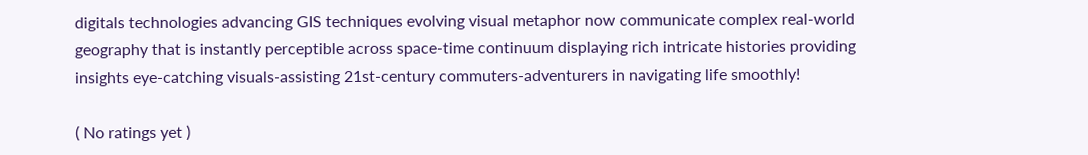digitals technologies advancing GIS techniques evolving visual metaphor now communicate complex real-world geography that is instantly perceptible across space-time continuum displaying rich intricate histories providing insights eye-catching visuals-assisting 21st-century commuters-adventurers in navigating life smoothly!

( No ratings yet )